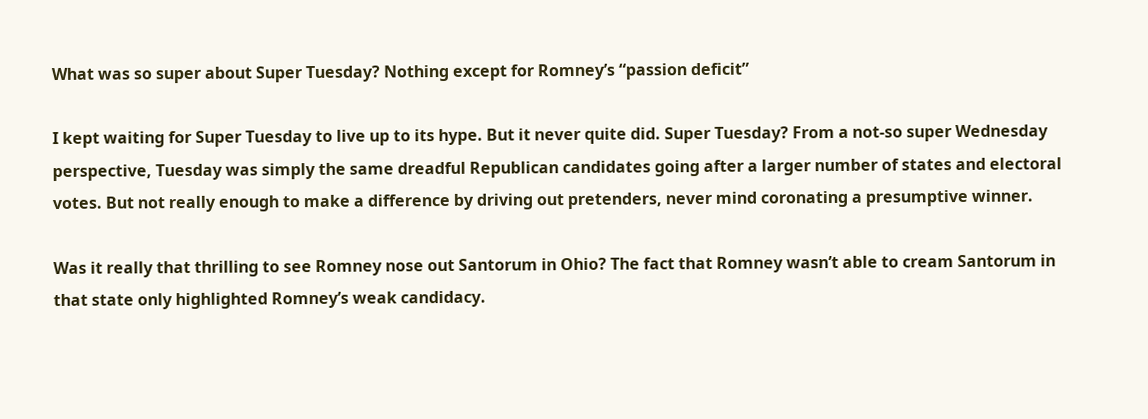What was so super about Super Tuesday? Nothing except for Romney’s “passion deficit”

I kept waiting for Super Tuesday to live up to its hype. But it never quite did. Super Tuesday? From a not-so super Wednesday perspective, Tuesday was simply the same dreadful Republican candidates going after a larger number of states and electoral votes. But not really enough to make a difference by driving out pretenders, never mind coronating a presumptive winner.

Was it really that thrilling to see Romney nose out Santorum in Ohio? The fact that Romney wasn’t able to cream Santorum in that state only highlighted Romney’s weak candidacy.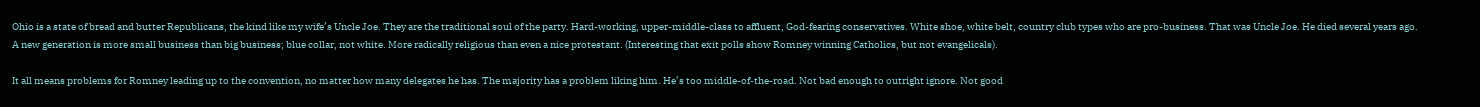Ohio is a state of bread and butter Republicans, the kind like my wife’s Uncle Joe. They are the traditional soul of the party. Hard-working, upper-middle-class to affluent, God-fearing conservatives. White shoe, white belt, country club types who are pro-business. That was Uncle Joe. He died several years ago. A new generation is more small business than big business; blue collar, not white. More radically religious than even a nice protestant. (Interesting that exit polls show Romney winning Catholics, but not evangelicals).

It all means problems for Romney leading up to the convention, no matter how many delegates he has. The majority has a problem liking him. He’s too middle-of-the-road. Not bad enough to outright ignore. Not good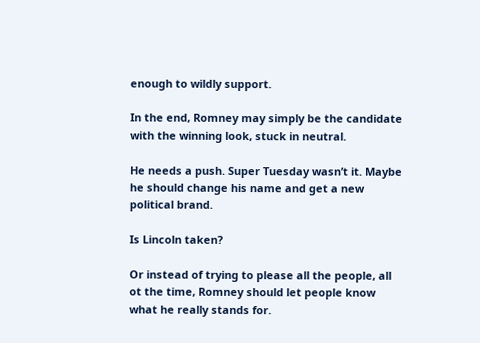enough to wildly support.

In the end, Romney may simply be the candidate with the winning look, stuck in neutral.

He needs a push. Super Tuesday wasn’t it. Maybe he should change his name and get a new political brand.

Is Lincoln taken?

Or instead of trying to please all the people, all ot the time, Romney should let people know what he really stands for.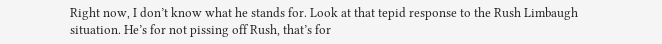Right now, I don’t know what he stands for. Look at that tepid response to the Rush Limbaugh situation. He’s for not pissing off Rush, that’s for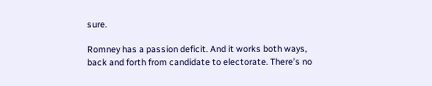sure.

Romney has a passion deficit. And it works both ways, back and forth from candidate to electorate. There’s no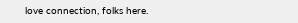love connection, folks here.